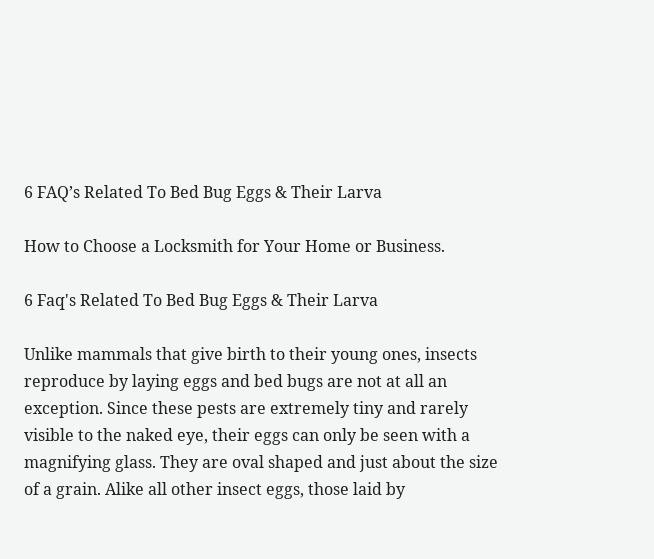6 FAQ’s Related To Bed Bug Eggs & Their Larva

How to Choose a Locksmith for Your Home or Business.

6 Faq's Related To Bed Bug Eggs & Their Larva

Unlike mammals that give birth to their young ones, insects reproduce by laying eggs and bed bugs are not at all an exception. Since these pests are extremely tiny and rarely visible to the naked eye, their eggs can only be seen with a magnifying glass. They are oval shaped and just about the size of a grain. Alike all other insect eggs, those laid by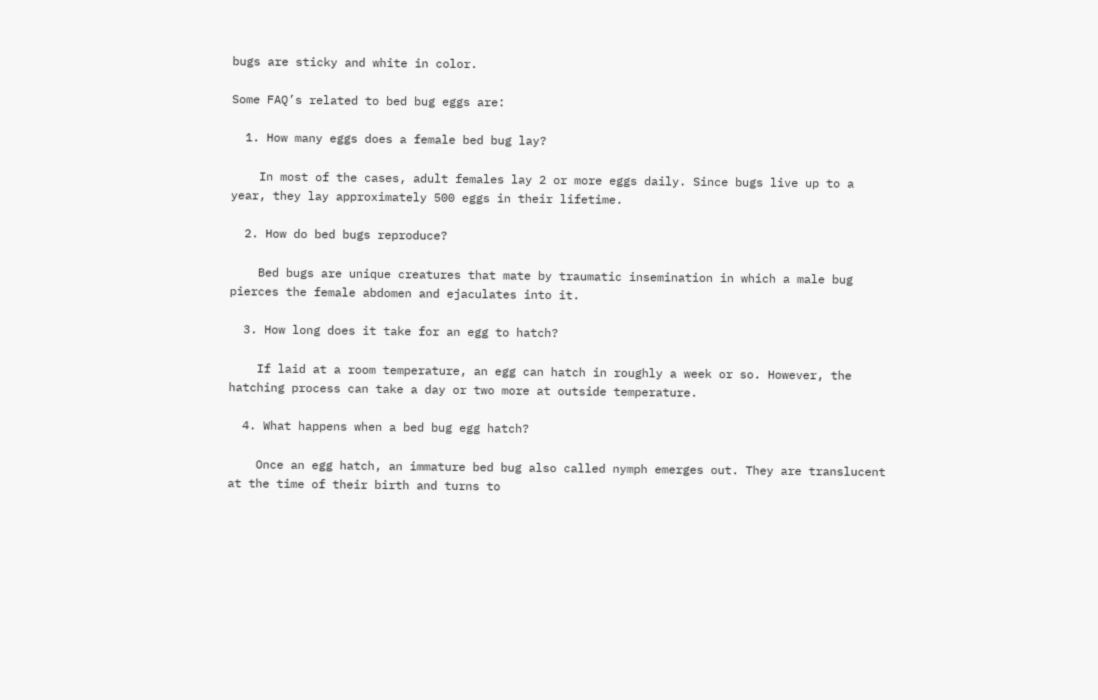bugs are sticky and white in color.

Some FAQ’s related to bed bug eggs are:

  1. How many eggs does a female bed bug lay?

    In most of the cases, adult females lay 2 or more eggs daily. Since bugs live up to a year, they lay approximately 500 eggs in their lifetime.

  2. How do bed bugs reproduce?

    Bed bugs are unique creatures that mate by traumatic insemination in which a male bug pierces the female abdomen and ejaculates into it.

  3. How long does it take for an egg to hatch?

    If laid at a room temperature, an egg can hatch in roughly a week or so. However, the hatching process can take a day or two more at outside temperature.

  4. What happens when a bed bug egg hatch?

    Once an egg hatch, an immature bed bug also called nymph emerges out. They are translucent at the time of their birth and turns to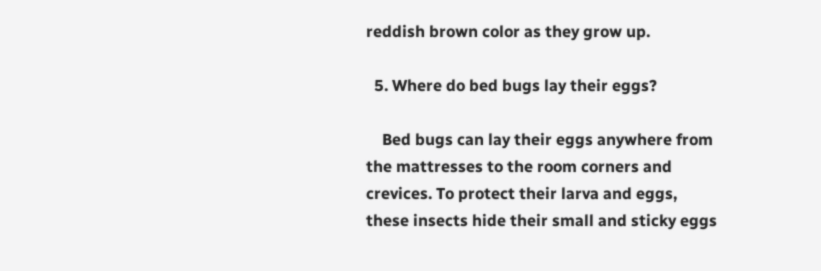reddish brown color as they grow up.

  5. Where do bed bugs lay their eggs?

    Bed bugs can lay their eggs anywhere from the mattresses to the room corners and crevices. To protect their larva and eggs, these insects hide their small and sticky eggs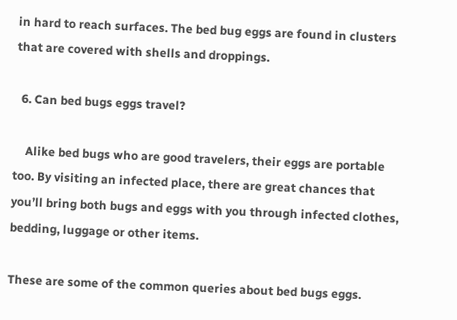in hard to reach surfaces. The bed bug eggs are found in clusters that are covered with shells and droppings.

  6. Can bed bugs eggs travel?

    Alike bed bugs who are good travelers, their eggs are portable too. By visiting an infected place, there are great chances that you’ll bring both bugs and eggs with you through infected clothes, bedding, luggage or other items.

These are some of the common queries about bed bugs eggs.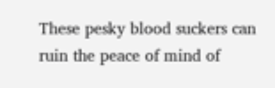These pesky blood suckers can ruin the peace of mind of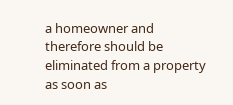a homeowner and therefore should be eliminated from a property as soon as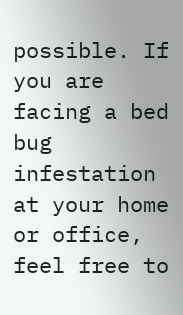possible. If you are facing a bed bug infestation at your home or office, feel free to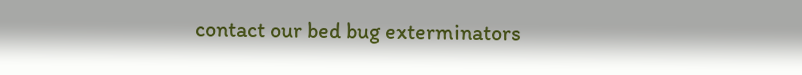contact our bed bug exterminators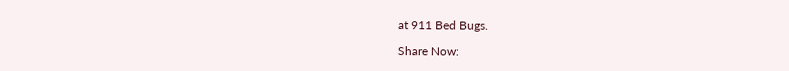at 911 Bed Bugs.

Share Now: